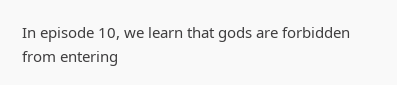In episode 10, we learn that gods are forbidden from entering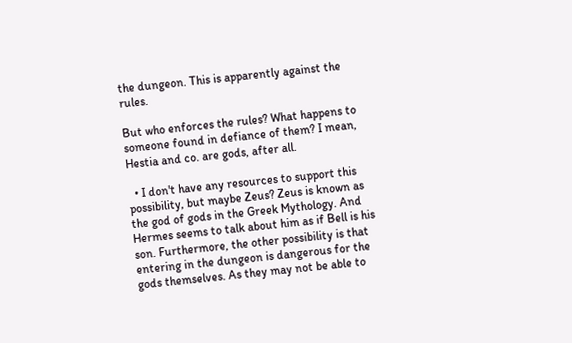the dungeon. This is apparently against the rules.

But who enforces the rules? What happens to someone found in defiance of them? I mean, Hestia and co. are gods, after all.

  • I don't have any resources to support this possibility, but maybe Zeus? Zeus is known as the god of gods in the Greek Mythology. And Hermes seems to talk about him as if Bell is his son. Furthermore, the other possibility is that entering in the dungeon is dangerous for the gods themselves. As they may not be able to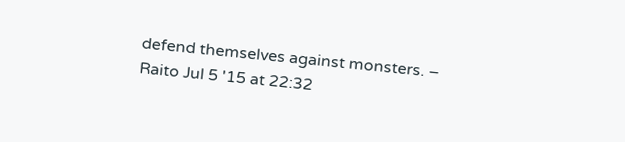defend themselves against monsters. – Raito Jul 5 '15 at 22:32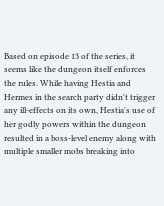Based on episode 13 of the series, it seems like the dungeon itself enforces the rules. While having Hestia and Hermes in the search party didn't trigger any ill-effects on its own, Hestia's use of her godly powers within the dungeon resulted in a boss-level enemy along with multiple smaller mobs breaking into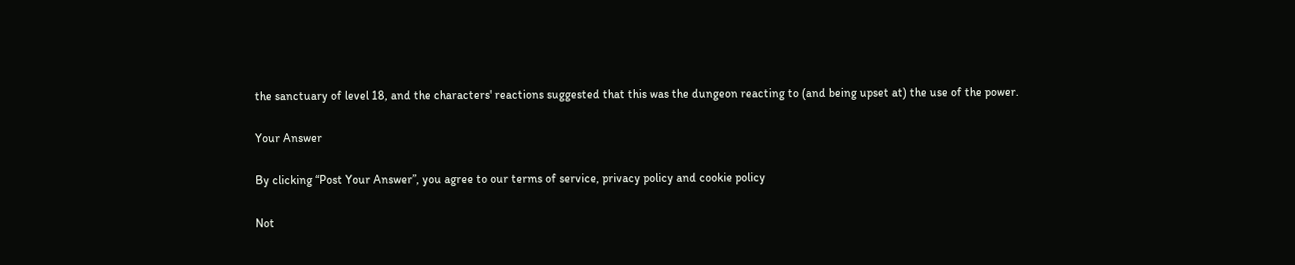the sanctuary of level 18, and the characters' reactions suggested that this was the dungeon reacting to (and being upset at) the use of the power.

Your Answer

By clicking “Post Your Answer”, you agree to our terms of service, privacy policy and cookie policy

Not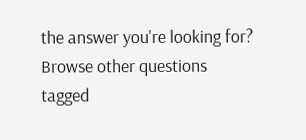the answer you're looking for? Browse other questions tagged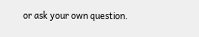or ask your own question.